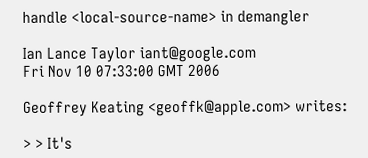handle <local-source-name> in demangler

Ian Lance Taylor iant@google.com
Fri Nov 10 07:33:00 GMT 2006

Geoffrey Keating <geoffk@apple.com> writes:

> > It's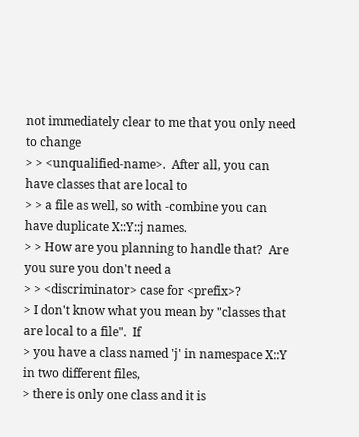not immediately clear to me that you only need to change
> > <unqualified-name>.  After all, you can have classes that are local to
> > a file as well, so with -combine you can have duplicate X::Y::j names.
> > How are you planning to handle that?  Are you sure you don't need a
> > <discriminator> case for <prefix>?
> I don't know what you mean by "classes that are local to a file".  If
> you have a class named 'j' in namespace X::Y in two different files,
> there is only one class and it is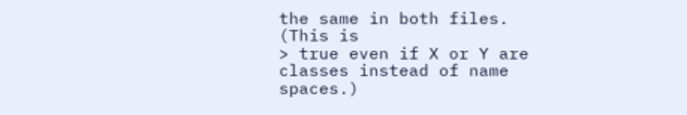the same in both files.  (This is
> true even if X or Y are classes instead of name spaces.)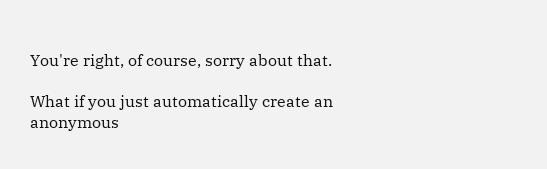You're right, of course, sorry about that.

What if you just automatically create an anonymous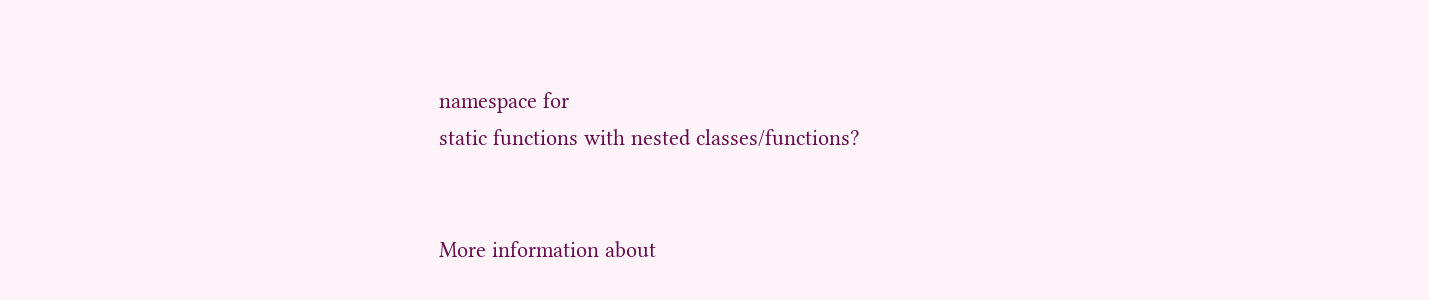namespace for
static functions with nested classes/functions?


More information about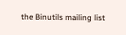the Binutils mailing list